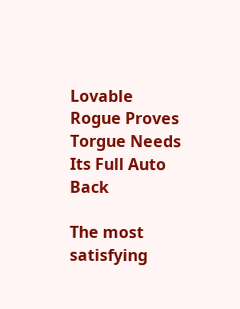Lovable Rogue Proves Torgue Needs Its Full Auto Back

The most satisfying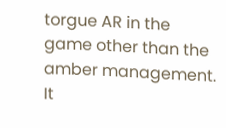torgue AR in the game other than the amber management. It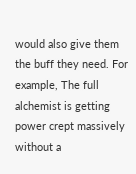would also give them the buff they need. For example, The full alchemist is getting power crept massively without a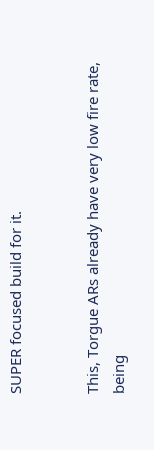SUPER focused build for it.


This, Torgue ARs already have very low fire rate, being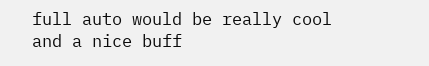full auto would be really cool and a nice buff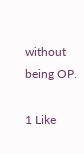without being OP.

1 Like